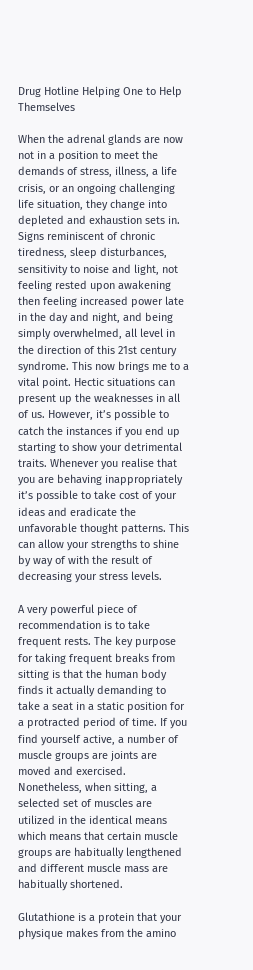Drug Hotline Helping One to Help Themselves

When the adrenal glands are now not in a position to meet the demands of stress, illness, a life crisis, or an ongoing challenging life situation, they change into depleted and exhaustion sets in. Signs reminiscent of chronic tiredness, sleep disturbances, sensitivity to noise and light, not feeling rested upon awakening then feeling increased power late in the day and night, and being simply overwhelmed, all level in the direction of this 21st century syndrome. This now brings me to a vital point. Hectic situations can present up the weaknesses in all of us. However, it’s possible to catch the instances if you end up starting to show your detrimental traits. Whenever you realise that you are behaving inappropriately it’s possible to take cost of your ideas and eradicate the unfavorable thought patterns. This can allow your strengths to shine by way of with the result of decreasing your stress levels.

A very powerful piece of recommendation is to take frequent rests. The key purpose for taking frequent breaks from sitting is that the human body finds it actually demanding to take a seat in a static position for a protracted period of time. If you find yourself active, a number of muscle groups are joints are moved and exercised. Nonetheless, when sitting, a selected set of muscles are utilized in the identical means which means that certain muscle groups are habitually lengthened and different muscle mass are habitually shortened.

Glutathione is a protein that your physique makes from the amino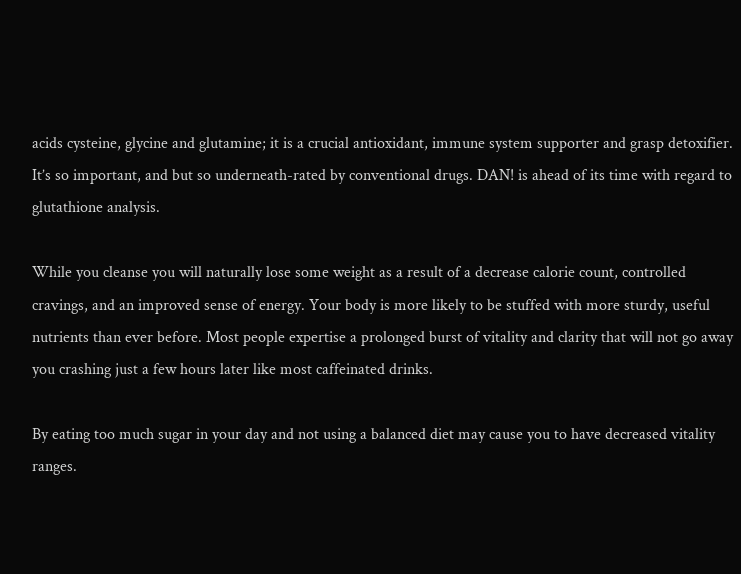acids cysteine, glycine and glutamine; it is a crucial antioxidant, immune system supporter and grasp detoxifier. It’s so important, and but so underneath-rated by conventional drugs. DAN! is ahead of its time with regard to glutathione analysis.

While you cleanse you will naturally lose some weight as a result of a decrease calorie count, controlled cravings, and an improved sense of energy. Your body is more likely to be stuffed with more sturdy, useful nutrients than ever before. Most people expertise a prolonged burst of vitality and clarity that will not go away you crashing just a few hours later like most caffeinated drinks.

By eating too much sugar in your day and not using a balanced diet may cause you to have decreased vitality ranges.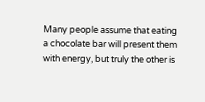Many people assume that eating a chocolate bar will present them with energy, but truly the other is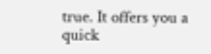true. It offers you a quick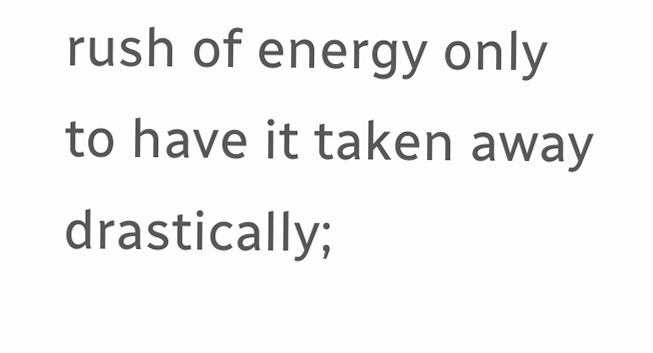rush of energy only to have it taken away drastically;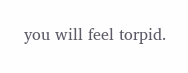you will feel torpid.